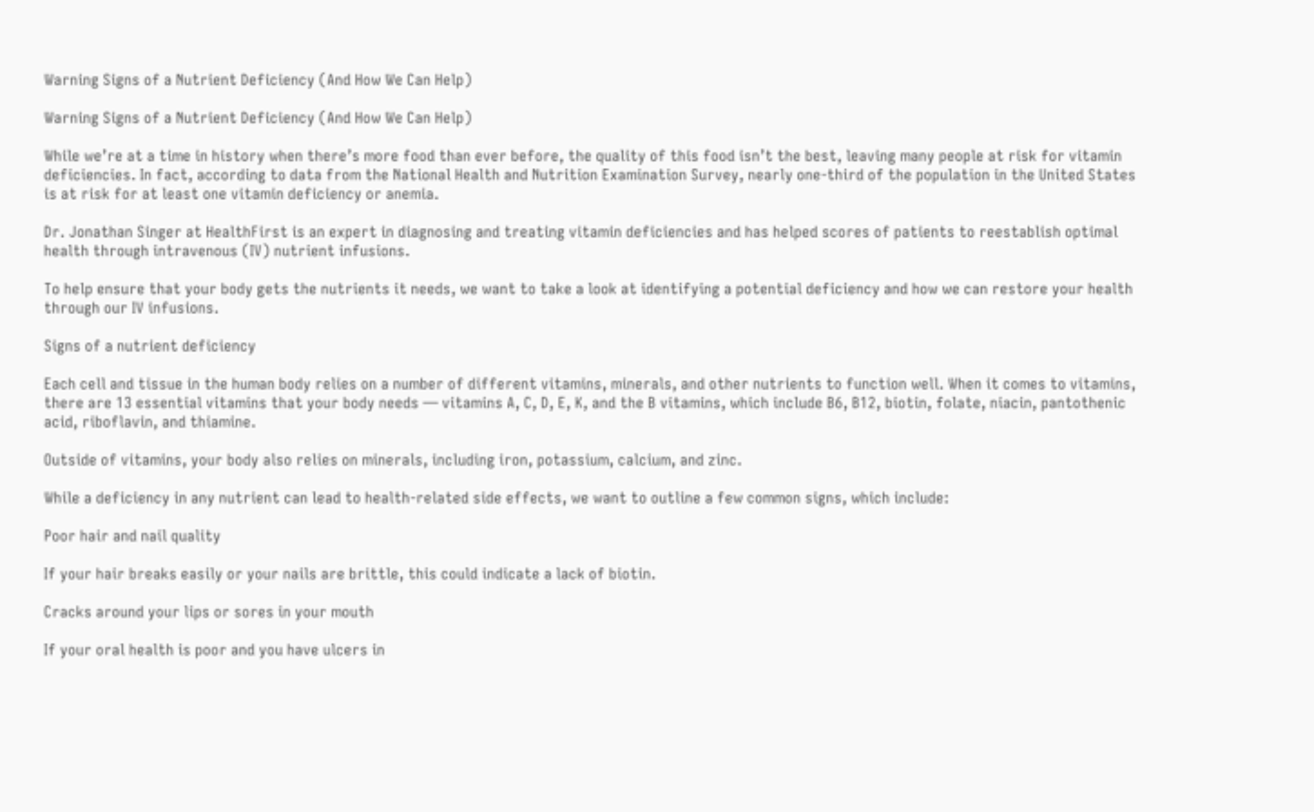Warning Signs of a Nutrient Deficiency (And How We Can Help)

Warning Signs of a Nutrient Deficiency (And How We Can Help)

While we’re at a time in history when there’s more food than ever before, the quality of this food isn’t the best, leaving many people at risk for vitamin deficiencies. In fact, according to data from the National Health and Nutrition Examination Survey, nearly one-third of the population in the United States is at risk for at least one vitamin deficiency or anemia.

Dr. Jonathan Singer at HealthFirst is an expert in diagnosing and treating vitamin deficiencies and has helped scores of patients to reestablish optimal health through intravenous (IV) nutrient infusions.

To help ensure that your body gets the nutrients it needs, we want to take a look at identifying a potential deficiency and how we can restore your health through our IV infusions.

Signs of a nutrient deficiency

Each cell and tissue in the human body relies on a number of different vitamins, minerals, and other nutrients to function well. When it comes to vitamins, there are 13 essential vitamins that your body needs — vitamins A, C, D, E, K, and the B vitamins, which include B6, B12, biotin, folate, niacin, pantothenic acid, riboflavin, and thiamine.

Outside of vitamins, your body also relies on minerals, including iron, potassium, calcium, and zinc.

While a deficiency in any nutrient can lead to health-related side effects, we want to outline a few common signs, which include:

Poor hair and nail quality

If your hair breaks easily or your nails are brittle, this could indicate a lack of biotin.

Cracks around your lips or sores in your mouth

If your oral health is poor and you have ulcers in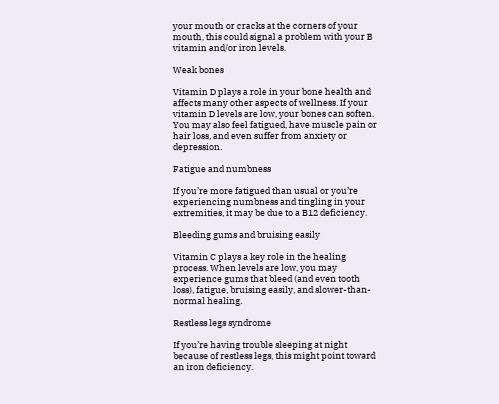your mouth or cracks at the corners of your mouth, this could signal a problem with your B vitamin and/or iron levels.

Weak bones

Vitamin D plays a role in your bone health and affects many other aspects of wellness. If your vitamin D levels are low, your bones can soften. You may also feel fatigued, have muscle pain or hair loss, and even suffer from anxiety or depression.

Fatigue and numbness

If you’re more fatigued than usual or you’re experiencing numbness and tingling in your extremities, it may be due to a B12 deficiency.

Bleeding gums and bruising easily

Vitamin C plays a key role in the healing process. When levels are low, you may experience gums that bleed (and even tooth loss), fatigue, bruising easily, and slower-than-normal healing.

Restless legs syndrome

If you’re having trouble sleeping at night because of restless legs, this might point toward an iron deficiency.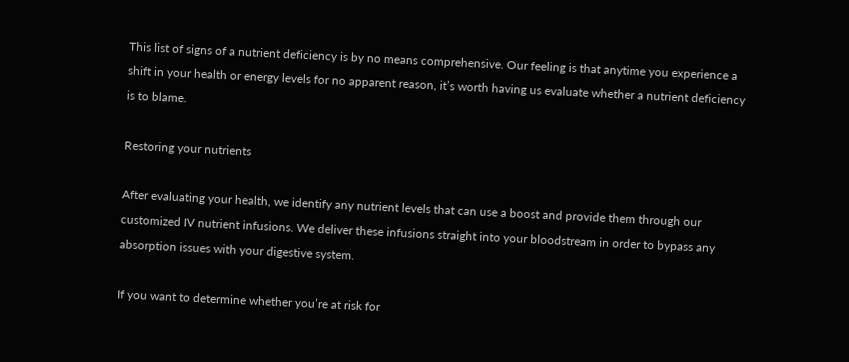This list of signs of a nutrient deficiency is by no means comprehensive. Our feeling is that anytime you experience a shift in your health or energy levels for no apparent reason, it’s worth having us evaluate whether a nutrient deficiency is to blame.

Restoring your nutrients

After evaluating your health, we identify any nutrient levels that can use a boost and provide them through our customized IV nutrient infusions. We deliver these infusions straight into your bloodstream in order to bypass any absorption issues with your digestive system.

If you want to determine whether you’re at risk for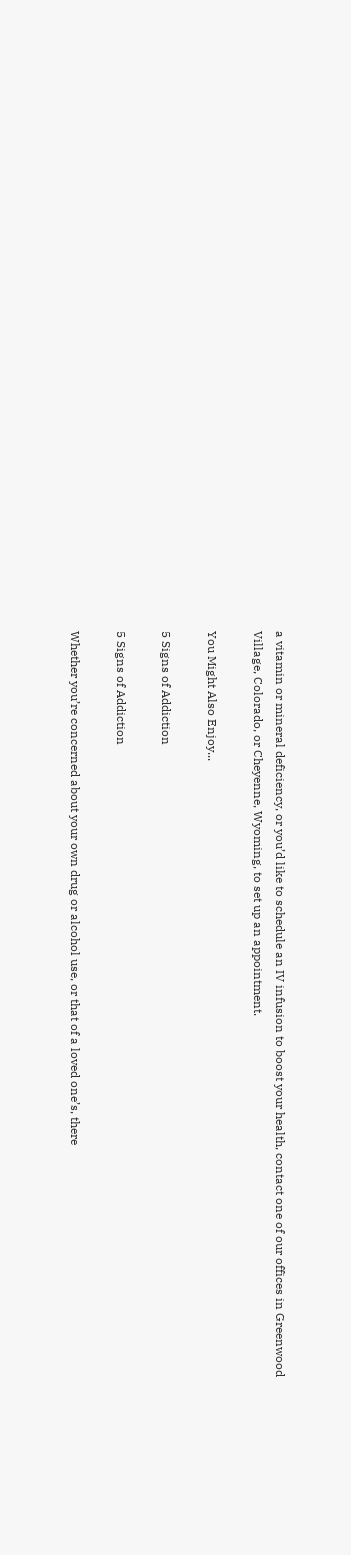a vitamin or mineral deficiency, or you’d like to schedule an IV infusion to boost your health, contact one of our offices in Greenwood Village, Colorado, or Cheyenne, Wyoming, to set up an appointment.

You Might Also Enjoy...

5 Signs of Addiction

5 Signs of Addiction

Whether you’re concerned about your own drug or alcohol use, or that of a loved one’s, there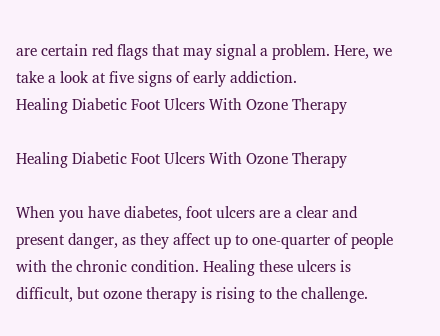are certain red flags that may signal a problem. Here, we take a look at five signs of early addiction.
Healing Diabetic Foot Ulcers With Ozone Therapy

Healing Diabetic Foot Ulcers With Ozone Therapy

When you have diabetes, foot ulcers are a clear and present danger, as they affect up to one-quarter of people with the chronic condition. Healing these ulcers is difficult, but ozone therapy is rising to the challenge.